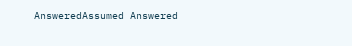AnsweredAssumed Answered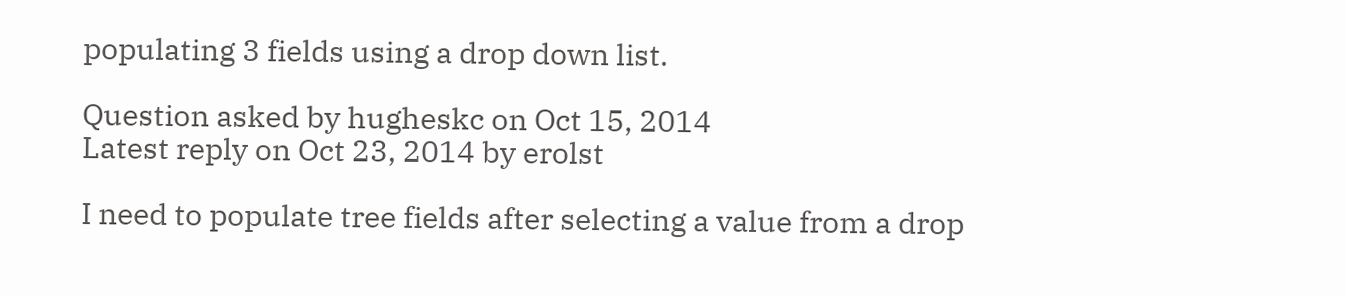populating 3 fields using a drop down list.

Question asked by hugheskc on Oct 15, 2014
Latest reply on Oct 23, 2014 by erolst

I need to populate tree fields after selecting a value from a drop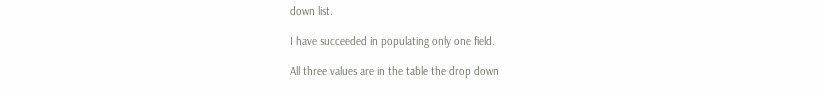down list.

I have succeeded in populating only one field.

All three values are in the table the drop down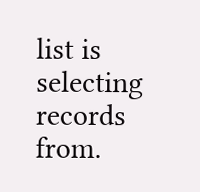list is selecting records from.